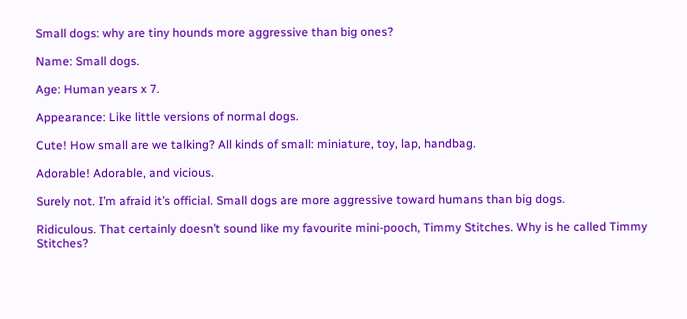Small dogs: why are tiny hounds more aggressive than big ones?

Name: Small dogs.

Age: Human years x 7.

Appearance: Like little versions of normal dogs.

Cute! How small are we talking? All kinds of small: miniature, toy, lap, handbag.

Adorable! Adorable, and vicious.

Surely not. I’m afraid it’s official. Small dogs are more aggressive toward humans than big dogs.

Ridiculous. That certainly doesn’t sound like my favourite mini-pooch, Timmy Stitches. Why is he called Timmy Stitches?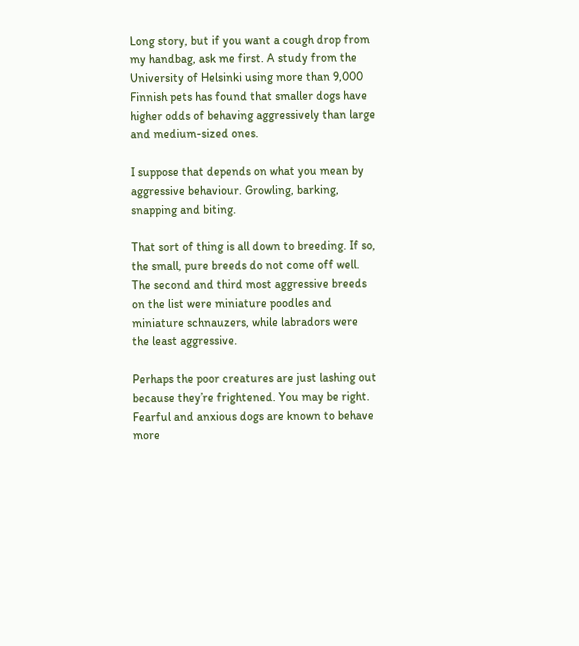Long story, but if you want a cough drop from my handbag, ask me first. A study from the University of Helsinki using more than 9,000 Finnish pets has found that smaller dogs have higher odds of behaving aggressively than large and medium-sized ones.

I suppose that depends on what you mean by aggressive behaviour. Growling, barking, snapping and biting.

That sort of thing is all down to breeding. If so, the small, pure breeds do not come off well. The second and third most aggressive breeds on the list were miniature poodles and miniature schnauzers, while labradors were the least aggressive.

Perhaps the poor creatures are just lashing out because they’re frightened. You may be right. Fearful and anxious dogs are known to behave more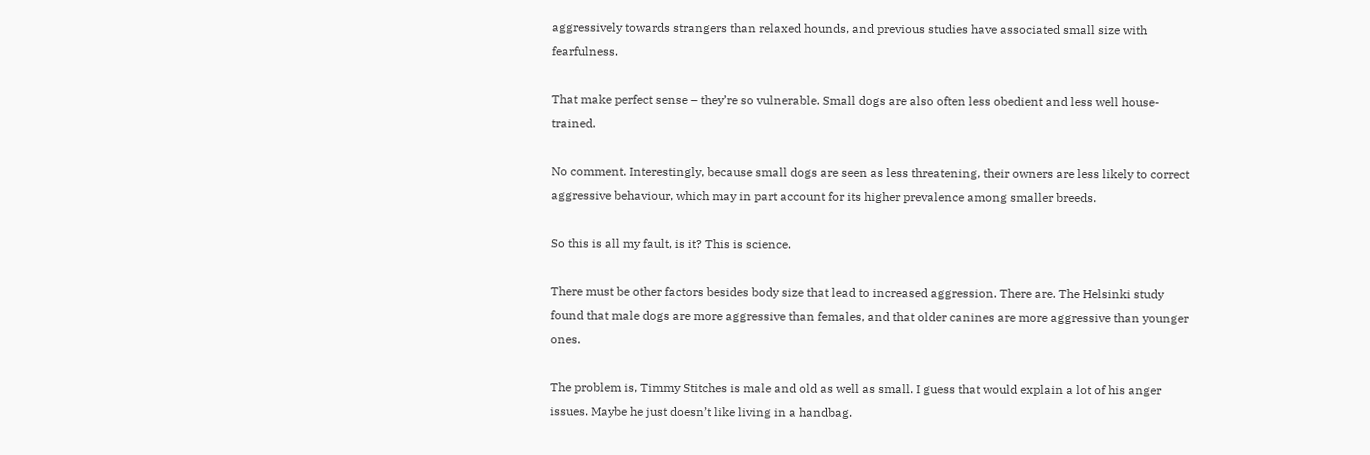aggressively towards strangers than relaxed hounds, and previous studies have associated small size with fearfulness.

That make perfect sense – they’re so vulnerable. Small dogs are also often less obedient and less well house-trained.

No comment. Interestingly, because small dogs are seen as less threatening, their owners are less likely to correct aggressive behaviour, which may in part account for its higher prevalence among smaller breeds.

So this is all my fault, is it? This is science.

There must be other factors besides body size that lead to increased aggression. There are. The Helsinki study found that male dogs are more aggressive than females, and that older canines are more aggressive than younger ones.

The problem is, Timmy Stitches is male and old as well as small. I guess that would explain a lot of his anger issues. Maybe he just doesn’t like living in a handbag.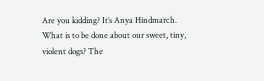Are you kidding? It’s Anya Hindmarch. What is to be done about our sweet, tiny, violent dogs? The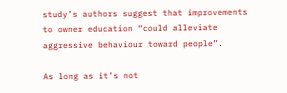study’s authors suggest that improvements to owner education “could alleviate aggressive behaviour toward people”.

As long as it’s not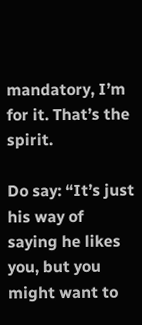mandatory, I’m for it. That’s the spirit.

Do say: “It’s just his way of saying he likes you, but you might want to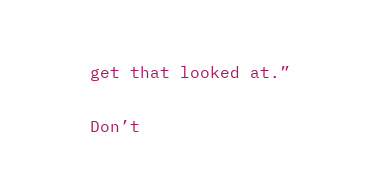get that looked at.”

Don’t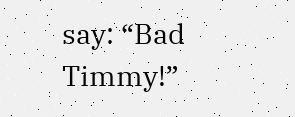say: “Bad Timmy!”